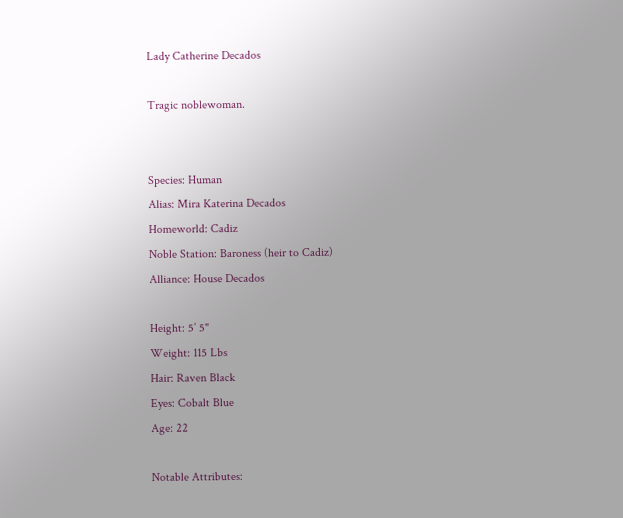Lady Catherine Decados

Tragic noblewoman.


Species: Human
Alias: Mira Katerina Decados
Homeworld: Cadiz
Noble Station: Baroness (heir to Cadiz)
Alliance: House Decados

Height: 5’ 5"
Weight: 115 Lbs
Hair: Raven Black
Eyes: Cobalt Blue
Age: 22

Notable Attributes: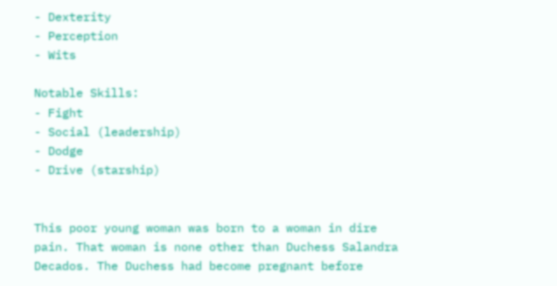- Dexterity
- Perception
- Wits

Notable Skills:
- Fight
- Social (leadership)
- Dodge
- Drive (starship)


This poor young woman was born to a woman in dire pain. That woman is none other than Duchess Salandra Decados. The Duchess had become pregnant before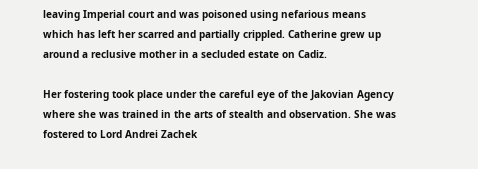leaving Imperial court and was poisoned using nefarious means which has left her scarred and partially crippled. Catherine grew up around a reclusive mother in a secluded estate on Cadiz.

Her fostering took place under the careful eye of the Jakovian Agency where she was trained in the arts of stealth and observation. She was fostered to Lord Andrei Zachek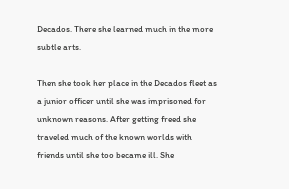Decados. There she learned much in the more subtle arts.

Then she took her place in the Decados fleet as a junior officer until she was imprisoned for unknown reasons. After getting freed she traveled much of the known worlds with friends until she too became ill. She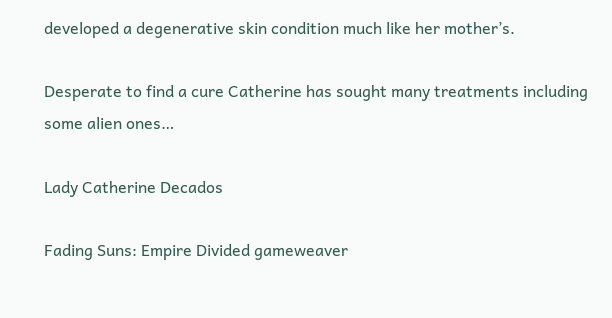developed a degenerative skin condition much like her mother’s.

Desperate to find a cure Catherine has sought many treatments including some alien ones…

Lady Catherine Decados

Fading Suns: Empire Divided gameweaver